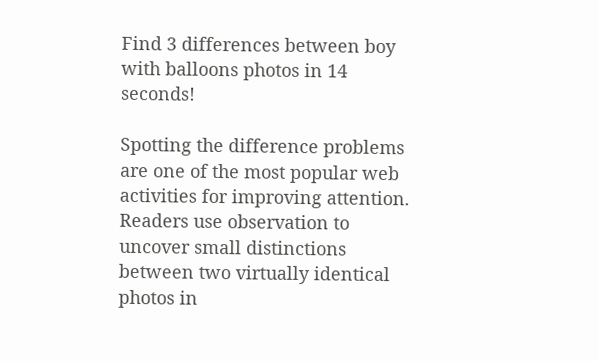Find 3 differences between boy with balloons photos in 14 seconds!

Spotting the difference problems are one of the most popular web activities for improving attention. Readers use observation to uncover small distinctions between two virtually identical photos in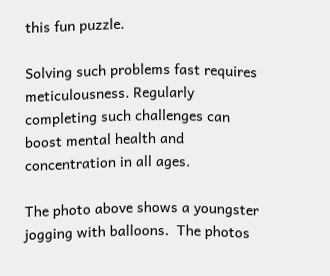this fun puzzle.

Solving such problems fast requires meticulousness. Regularly completing such challenges can boost mental health and concentration in all ages.

The photo above shows a youngster jogging with balloons.  The photos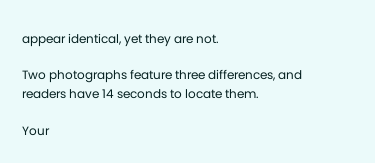appear identical, yet they are not.

Two photographs feature three differences, and readers have 14 seconds to locate them.

Your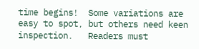time begins!  Some variations are easy to spot, but others need keen inspection.   Readers must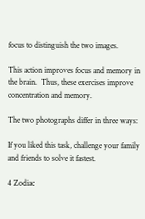focus to distinguish the two images.

This action improves focus and memory in the brain.  Thus, these exercises improve concentration and memory.

The two photographs differ in three ways:

If you liked this task, challenge your family and friends to solve it fastest.

4 Zodiac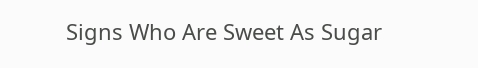Signs Who Are Sweet As Sugar